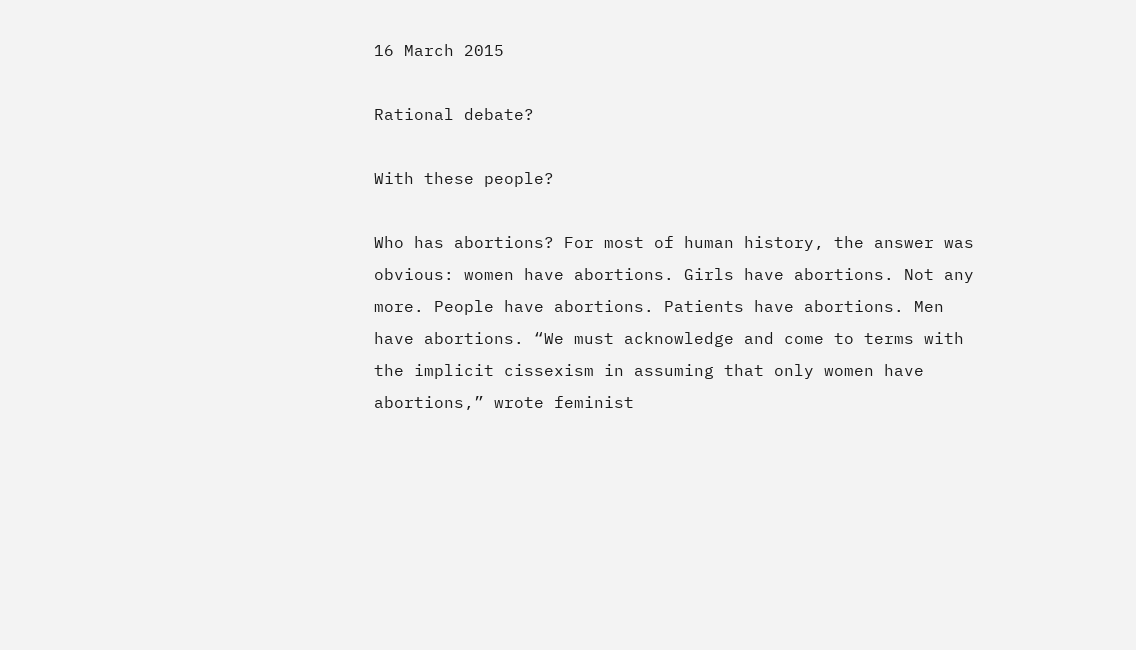16 March 2015

Rational debate?

With these people?

Who has abortions? For most of human history, the answer was obvious: women have abortions. Girls have abortions. Not any more. People have abortions. Patients have abortions. Men have abortions. “We must acknowledge and come to terms with the implicit cissexism in assuming that only women have abortions,” wrote feminist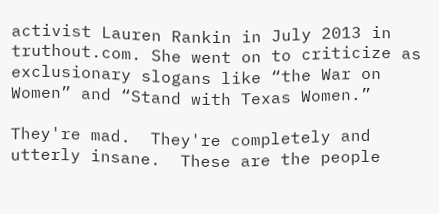activist Lauren Rankin in July 2013 in truthout.com. She went on to criticize as exclusionary slogans like “the War on Women” and “Stand with Texas Women.”

They're mad.  They're completely and utterly insane.  These are the people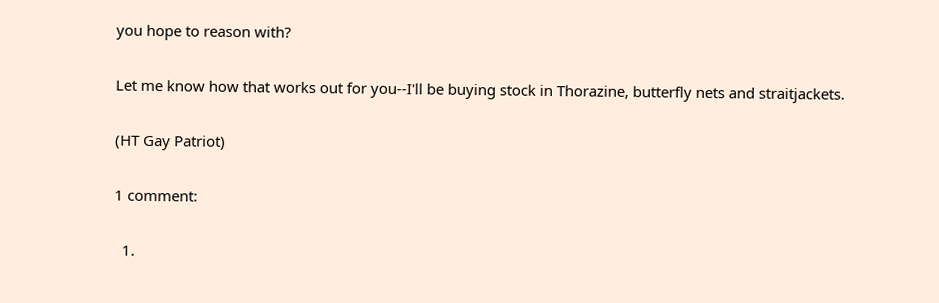you hope to reason with?

Let me know how that works out for you--I'll be buying stock in Thorazine, butterfly nets and straitjackets.

(HT Gay Patriot)

1 comment:

  1.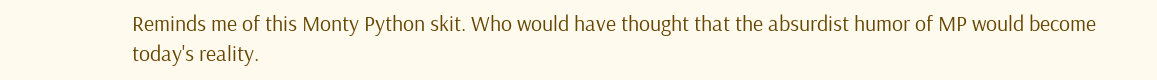Reminds me of this Monty Python skit. Who would have thought that the absurdist humor of MP would become today's reality.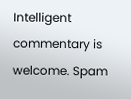Intelligent commentary is welcome. Spam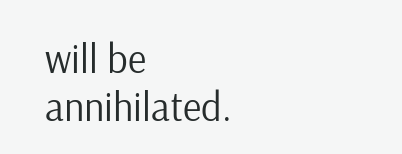will be annihilated.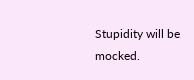Stupidity will be mocked.